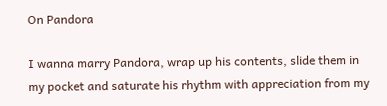On Pandora

I wanna marry Pandora, wrap up his contents, slide them in my pocket and saturate his rhythm with appreciation from my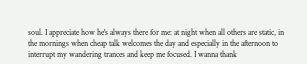soul. I appreciate how he's always there for me: at night when all others are static, in the mornings when cheap talk welcomes the day and especially in the afternoon to interrupt my wandering trances and keep me focused. I wanna thank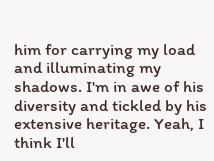him for carrying my load and illuminating my shadows. I'm in awe of his diversity and tickled by his extensive heritage. Yeah, I think I'll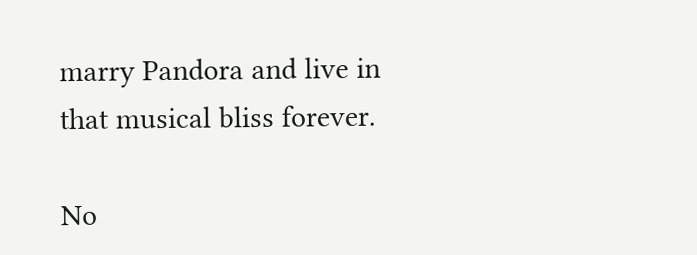marry Pandora and live in that musical bliss forever.

No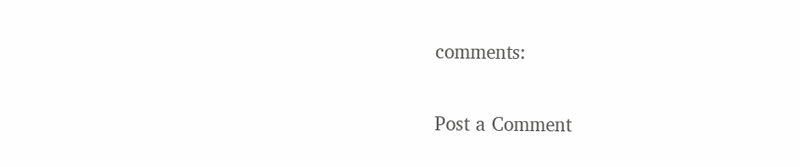comments:

Post a Comment